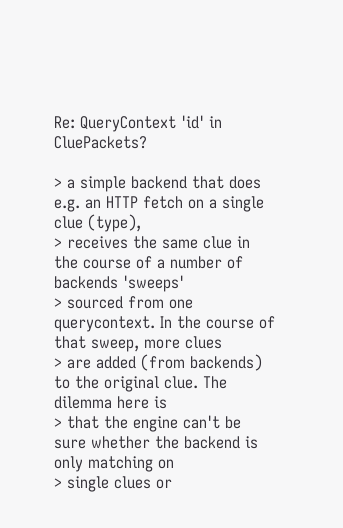Re: QueryContext 'id' in CluePackets?

> a simple backend that does e.g. an HTTP fetch on a single clue (type),
> receives the same clue in the course of a number of backends 'sweeps'
> sourced from one querycontext. In the course of that sweep, more clues
> are added (from backends) to the original clue. The dilemma here is
> that the engine can't be sure whether the backend is only matching on
> single clues or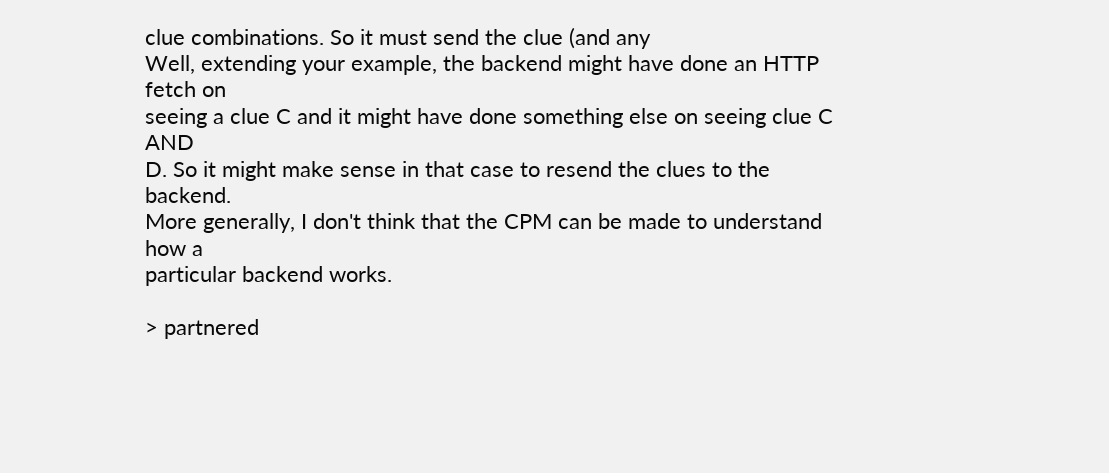clue combinations. So it must send the clue (and any
Well, extending your example, the backend might have done an HTTP fetch on
seeing a clue C and it might have done something else on seeing clue C AND
D. So it might make sense in that case to resend the clues to the backend.
More generally, I don't think that the CPM can be made to understand how a
particular backend works.

> partnered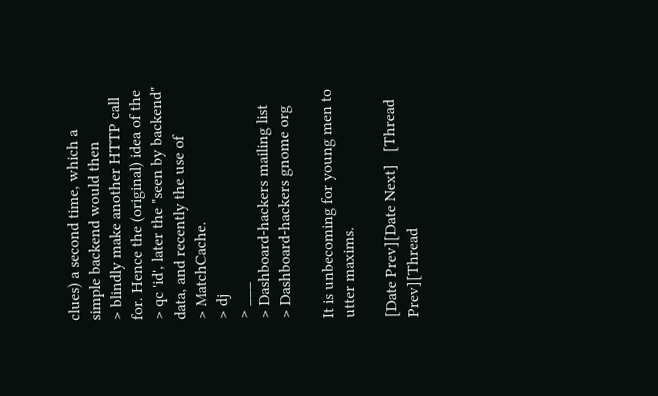clues) a second time, which a simple backend would then
> blindly make another HTTP call for. Hence the (original) idea of the
> qc 'id', later the "seen by backend" data, and recently the use of
> MatchCache.
> dj
> ___
> Dashboard-hackers mailing list
> Dashboard-hackers gnome org

It is unbecoming for young men to utter maxims.

[Date Prev][Date Next]   [Thread Prev][Thread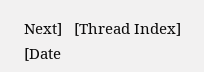Next]   [Thread Index] [Date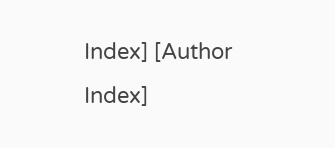Index] [Author Index]